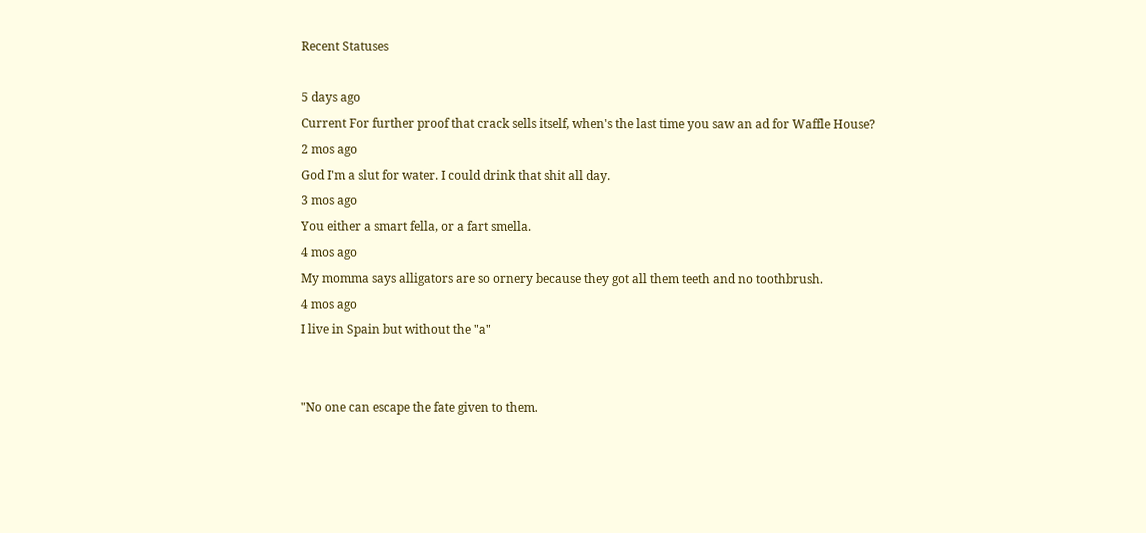Recent Statuses

5 days ago
Current For further proof that crack sells itself, when's the last time you saw an ad for Waffle House?
2 mos ago
God I'm a slut for water. I could drink that shit all day.
3 mos ago
You either a smart fella, or a fart smella.
4 mos ago
My momma says alligators are so ornery because they got all them teeth and no toothbrush.
4 mos ago
I live in Spain but without the "a"


"No one can escape the fate given to them.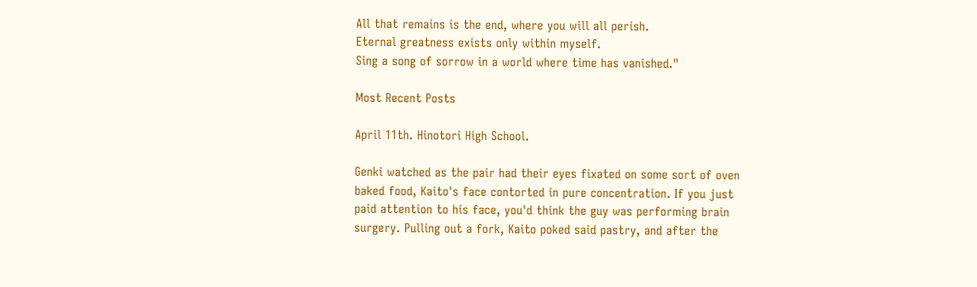All that remains is the end, where you will all perish.
Eternal greatness exists only within myself.
Sing a song of sorrow in a world where time has vanished."

Most Recent Posts

April 11th. Hinotori High School.

Genki watched as the pair had their eyes fixated on some sort of oven baked food, Kaito's face contorted in pure concentration. If you just paid attention to his face, you'd think the guy was performing brain surgery. Pulling out a fork, Kaito poked said pastry, and after the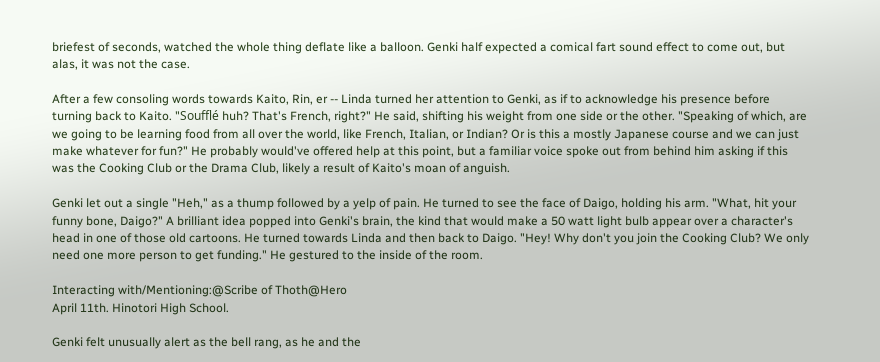briefest of seconds, watched the whole thing deflate like a balloon. Genki half expected a comical fart sound effect to come out, but alas, it was not the case.

After a few consoling words towards Kaito, Rin, er -- Linda turned her attention to Genki, as if to acknowledge his presence before turning back to Kaito. "Soufflé huh? That's French, right?" He said, shifting his weight from one side or the other. "Speaking of which, are we going to be learning food from all over the world, like French, Italian, or Indian? Or is this a mostly Japanese course and we can just make whatever for fun?" He probably would've offered help at this point, but a familiar voice spoke out from behind him asking if this was the Cooking Club or the Drama Club, likely a result of Kaito's moan of anguish.

Genki let out a single "Heh," as a thump followed by a yelp of pain. He turned to see the face of Daigo, holding his arm. "What, hit your funny bone, Daigo?" A brilliant idea popped into Genki's brain, the kind that would make a 50 watt light bulb appear over a character's head in one of those old cartoons. He turned towards Linda and then back to Daigo. "Hey! Why don't you join the Cooking Club? We only need one more person to get funding." He gestured to the inside of the room.

Interacting with/Mentioning:@Scribe of Thoth@Hero
April 11th. Hinotori High School.

Genki felt unusually alert as the bell rang, as he and the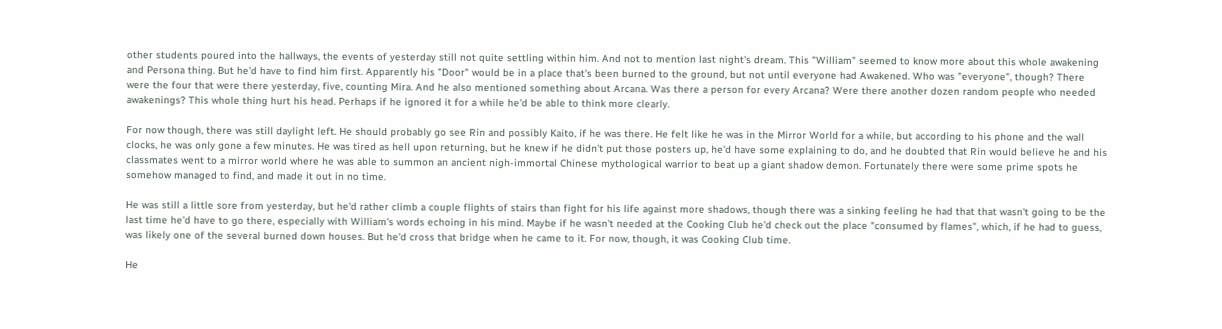other students poured into the hallways, the events of yesterday still not quite settling within him. And not to mention last night's dream. This "William" seemed to know more about this whole awakening and Persona thing. But he'd have to find him first. Apparently his "Door" would be in a place that's been burned to the ground, but not until everyone had Awakened. Who was "everyone", though? There were the four that were there yesterday, five, counting Mira. And he also mentioned something about Arcana. Was there a person for every Arcana? Were there another dozen random people who needed awakenings? This whole thing hurt his head. Perhaps if he ignored it for a while he'd be able to think more clearly.

For now though, there was still daylight left. He should probably go see Rin and possibly Kaito, if he was there. He felt like he was in the Mirror World for a while, but according to his phone and the wall clocks, he was only gone a few minutes. He was tired as hell upon returning, but he knew if he didn't put those posters up, he'd have some explaining to do, and he doubted that Rin would believe he and his classmates went to a mirror world where he was able to summon an ancient nigh-immortal Chinese mythological warrior to beat up a giant shadow demon. Fortunately there were some prime spots he somehow managed to find, and made it out in no time.

He was still a little sore from yesterday, but he'd rather climb a couple flights of stairs than fight for his life against more shadows, though there was a sinking feeling he had that that wasn't going to be the last time he'd have to go there, especially with William's words echoing in his mind. Maybe if he wasn't needed at the Cooking Club he'd check out the place "consumed by flames", which, if he had to guess, was likely one of the several burned down houses. But he'd cross that bridge when he came to it. For now, though, it was Cooking Club time.

He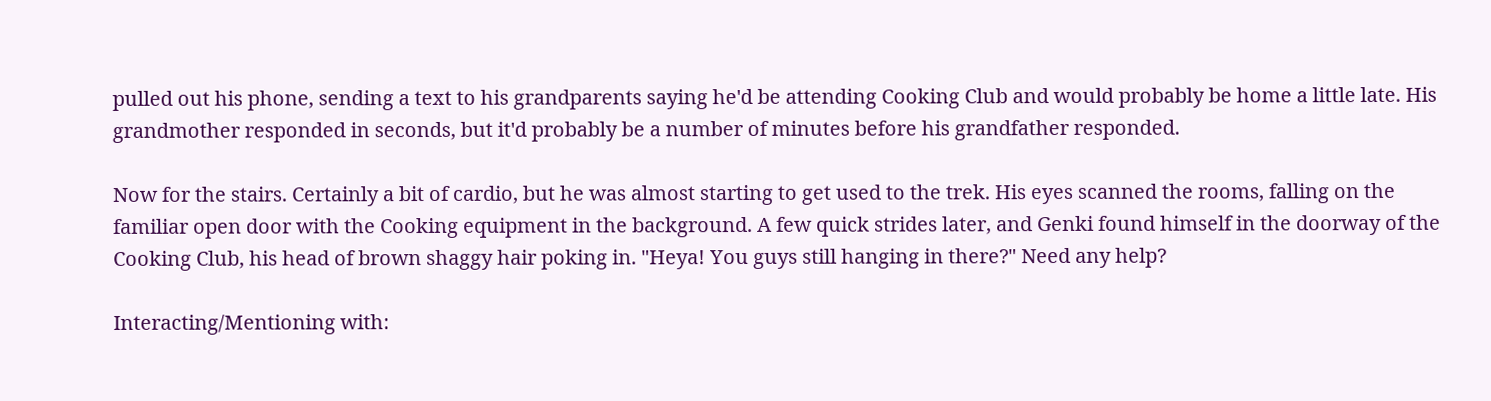pulled out his phone, sending a text to his grandparents saying he'd be attending Cooking Club and would probably be home a little late. His grandmother responded in seconds, but it'd probably be a number of minutes before his grandfather responded.

Now for the stairs. Certainly a bit of cardio, but he was almost starting to get used to the trek. His eyes scanned the rooms, falling on the familiar open door with the Cooking equipment in the background. A few quick strides later, and Genki found himself in the doorway of the Cooking Club, his head of brown shaggy hair poking in. "Heya! You guys still hanging in there?" Need any help?

Interacting/Mentioning with: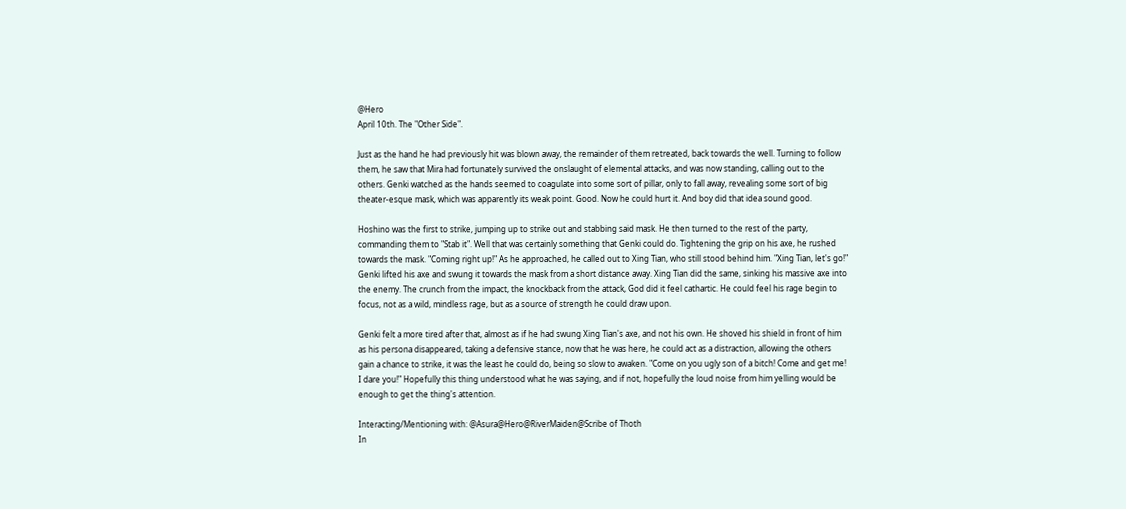@Hero
April 10th. The "Other Side".

Just as the hand he had previously hit was blown away, the remainder of them retreated, back towards the well. Turning to follow them, he saw that Mira had fortunately survived the onslaught of elemental attacks, and was now standing, calling out to the others. Genki watched as the hands seemed to coagulate into some sort of pillar, only to fall away, revealing some sort of big theater-esque mask, which was apparently its weak point. Good. Now he could hurt it. And boy did that idea sound good.

Hoshino was the first to strike, jumping up to strike out and stabbing said mask. He then turned to the rest of the party, commanding them to "Stab it". Well that was certainly something that Genki could do. Tightening the grip on his axe, he rushed towards the mask. "Coming right up!" As he approached, he called out to Xing Tian, who still stood behind him. "Xing Tian, let's go!" Genki lifted his axe and swung it towards the mask from a short distance away. Xing Tian did the same, sinking his massive axe into the enemy. The crunch from the impact, the knockback from the attack, God did it feel cathartic. He could feel his rage begin to focus, not as a wild, mindless rage, but as a source of strength he could draw upon.

Genki felt a more tired after that, almost as if he had swung Xing Tian's axe, and not his own. He shoved his shield in front of him as his persona disappeared, taking a defensive stance, now that he was here, he could act as a distraction, allowing the others gain a chance to strike, it was the least he could do, being so slow to awaken. "Come on you ugly son of a bitch! Come and get me! I dare you!" Hopefully this thing understood what he was saying, and if not, hopefully the loud noise from him yelling would be enough to get the thing's attention.

Interacting/Mentioning with: @Asura@Hero@RiverMaiden@Scribe of Thoth
In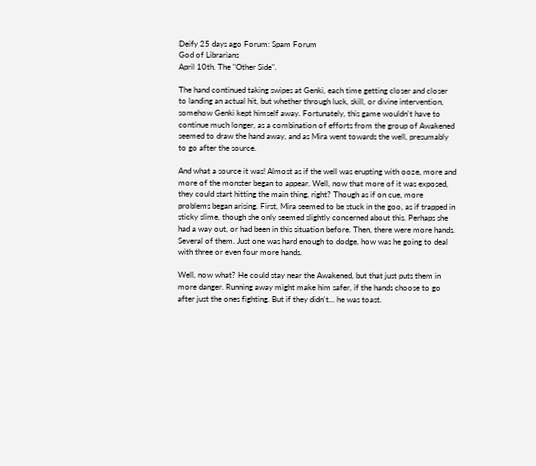Deify 25 days ago Forum: Spam Forum
God of Librarians
April 10th. The "Other Side".

The hand continued taking swipes at Genki, each time getting closer and closer to landing an actual hit, but whether through luck, skill, or divine intervention, somehow Genki kept himself away. Fortunately, this game wouldn't have to continue much longer, as a combination of efforts from the group of Awakened seemed to draw the hand away, and as Mira went towards the well, presumably to go after the source.

And what a source it was! Almost as if the well was erupting with ooze, more and more of the monster began to appear. Well, now that more of it was exposed, they could start hitting the main thing, right? Though as if on cue, more problems began arising. First, Mira seemed to be stuck in the goo, as if trapped in sticky slime, though she only seemed slightly concerned about this. Perhaps she had a way out, or had been in this situation before. Then, there were more hands. Several of them. Just one was hard enough to dodge, how was he going to deal with three or even four more hands.

Well, now what? He could stay near the Awakened, but that just puts them in more danger. Running away might make him safer, if the hands choose to go after just the ones fighting. But if they didn't... he was toast.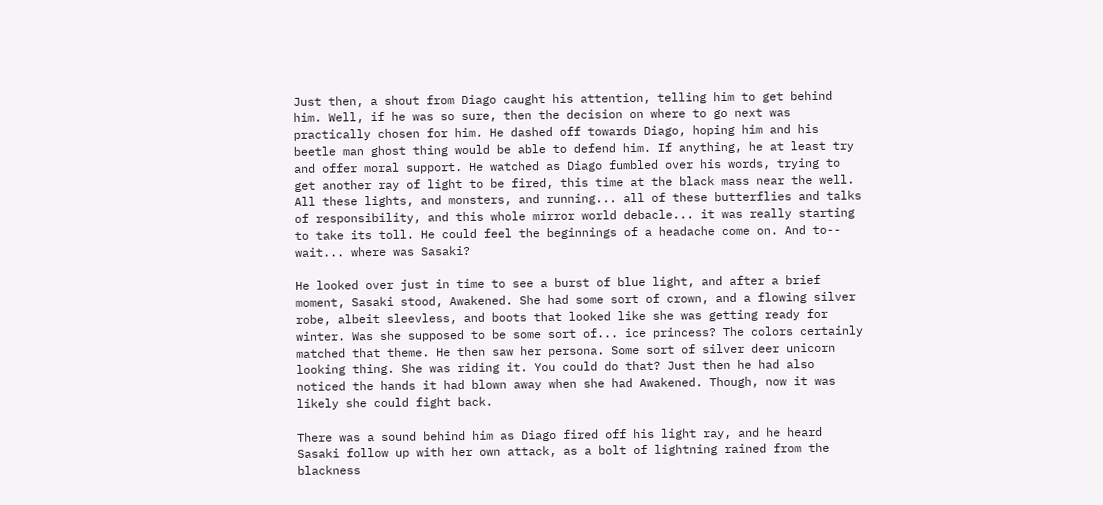Just then, a shout from Diago caught his attention, telling him to get behind him. Well, if he was so sure, then the decision on where to go next was practically chosen for him. He dashed off towards Diago, hoping him and his beetle man ghost thing would be able to defend him. If anything, he at least try and offer moral support. He watched as Diago fumbled over his words, trying to get another ray of light to be fired, this time at the black mass near the well. All these lights, and monsters, and running... all of these butterflies and talks of responsibility, and this whole mirror world debacle... it was really starting to take its toll. He could feel the beginnings of a headache come on. And to-- wait... where was Sasaki?

He looked over just in time to see a burst of blue light, and after a brief moment, Sasaki stood, Awakened. She had some sort of crown, and a flowing silver robe, albeit sleevless, and boots that looked like she was getting ready for winter. Was she supposed to be some sort of... ice princess? The colors certainly matched that theme. He then saw her persona. Some sort of silver deer unicorn looking thing. She was riding it. You could do that? Just then he had also noticed the hands it had blown away when she had Awakened. Though, now it was likely she could fight back.

There was a sound behind him as Diago fired off his light ray, and he heard Sasaki follow up with her own attack, as a bolt of lightning rained from the blackness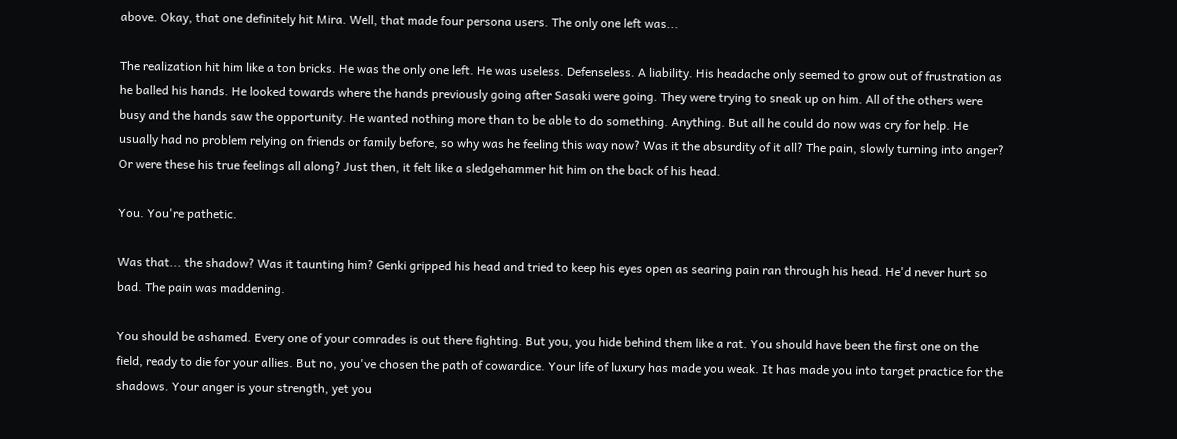above. Okay, that one definitely hit Mira. Well, that made four persona users. The only one left was...

The realization hit him like a ton bricks. He was the only one left. He was useless. Defenseless. A liability. His headache only seemed to grow out of frustration as he balled his hands. He looked towards where the hands previously going after Sasaki were going. They were trying to sneak up on him. All of the others were busy and the hands saw the opportunity. He wanted nothing more than to be able to do something. Anything. But all he could do now was cry for help. He usually had no problem relying on friends or family before, so why was he feeling this way now? Was it the absurdity of it all? The pain, slowly turning into anger? Or were these his true feelings all along? Just then, it felt like a sledgehammer hit him on the back of his head.

You. You're pathetic.

Was that... the shadow? Was it taunting him? Genki gripped his head and tried to keep his eyes open as searing pain ran through his head. He'd never hurt so bad. The pain was maddening.

You should be ashamed. Every one of your comrades is out there fighting. But you, you hide behind them like a rat. You should have been the first one on the field, ready to die for your allies. But no, you've chosen the path of cowardice. Your life of luxury has made you weak. It has made you into target practice for the shadows. Your anger is your strength, yet you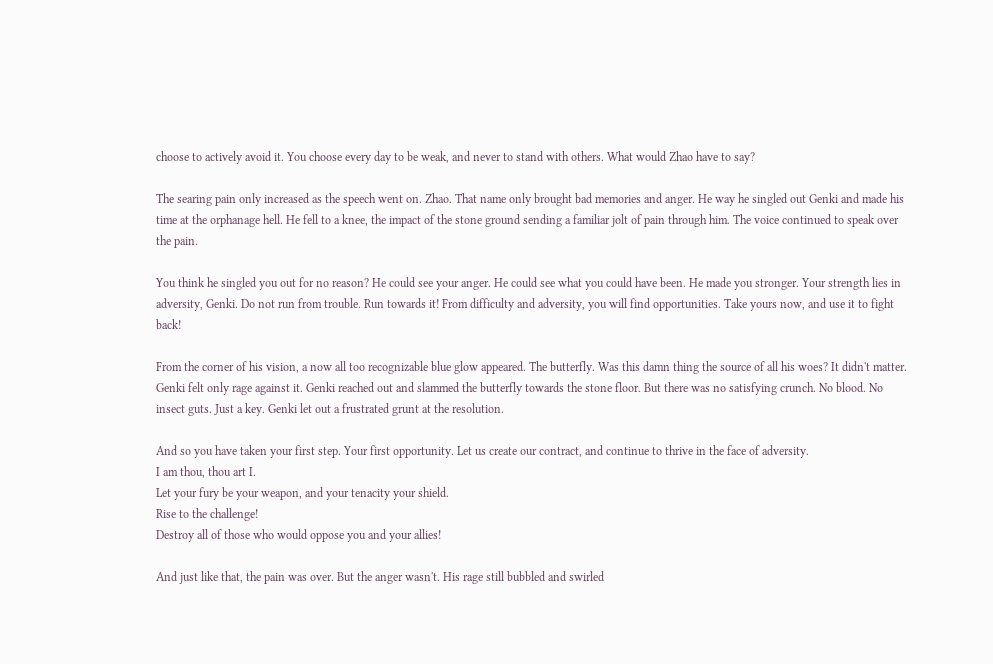choose to actively avoid it. You choose every day to be weak, and never to stand with others. What would Zhao have to say?

The searing pain only increased as the speech went on. Zhao. That name only brought bad memories and anger. He way he singled out Genki and made his time at the orphanage hell. He fell to a knee, the impact of the stone ground sending a familiar jolt of pain through him. The voice continued to speak over the pain.

You think he singled you out for no reason? He could see your anger. He could see what you could have been. He made you stronger. Your strength lies in adversity, Genki. Do not run from trouble. Run towards it! From difficulty and adversity, you will find opportunities. Take yours now, and use it to fight back!

From the corner of his vision, a now all too recognizable blue glow appeared. The butterfly. Was this damn thing the source of all his woes? It didn't matter. Genki felt only rage against it. Genki reached out and slammed the butterfly towards the stone floor. But there was no satisfying crunch. No blood. No insect guts. Just a key. Genki let out a frustrated grunt at the resolution.

And so you have taken your first step. Your first opportunity. Let us create our contract, and continue to thrive in the face of adversity.
I am thou, thou art I.
Let your fury be your weapon, and your tenacity your shield.
Rise to the challenge!
Destroy all of those who would oppose you and your allies!

And just like that, the pain was over. But the anger wasn't. His rage still bubbled and swirled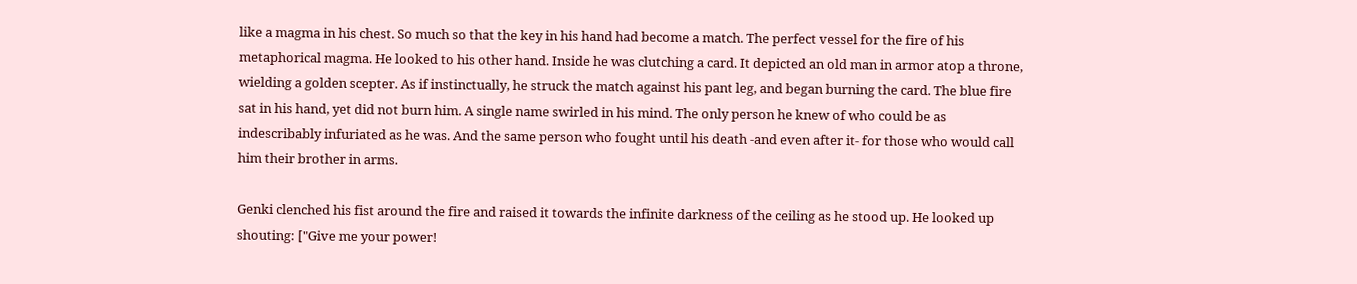like a magma in his chest. So much so that the key in his hand had become a match. The perfect vessel for the fire of his metaphorical magma. He looked to his other hand. Inside he was clutching a card. It depicted an old man in armor atop a throne, wielding a golden scepter. As if instinctually, he struck the match against his pant leg, and began burning the card. The blue fire sat in his hand, yet did not burn him. A single name swirled in his mind. The only person he knew of who could be as indescribably infuriated as he was. And the same person who fought until his death -and even after it- for those who would call him their brother in arms.

Genki clenched his fist around the fire and raised it towards the infinite darkness of the ceiling as he stood up. He looked up shouting: ["Give me your power!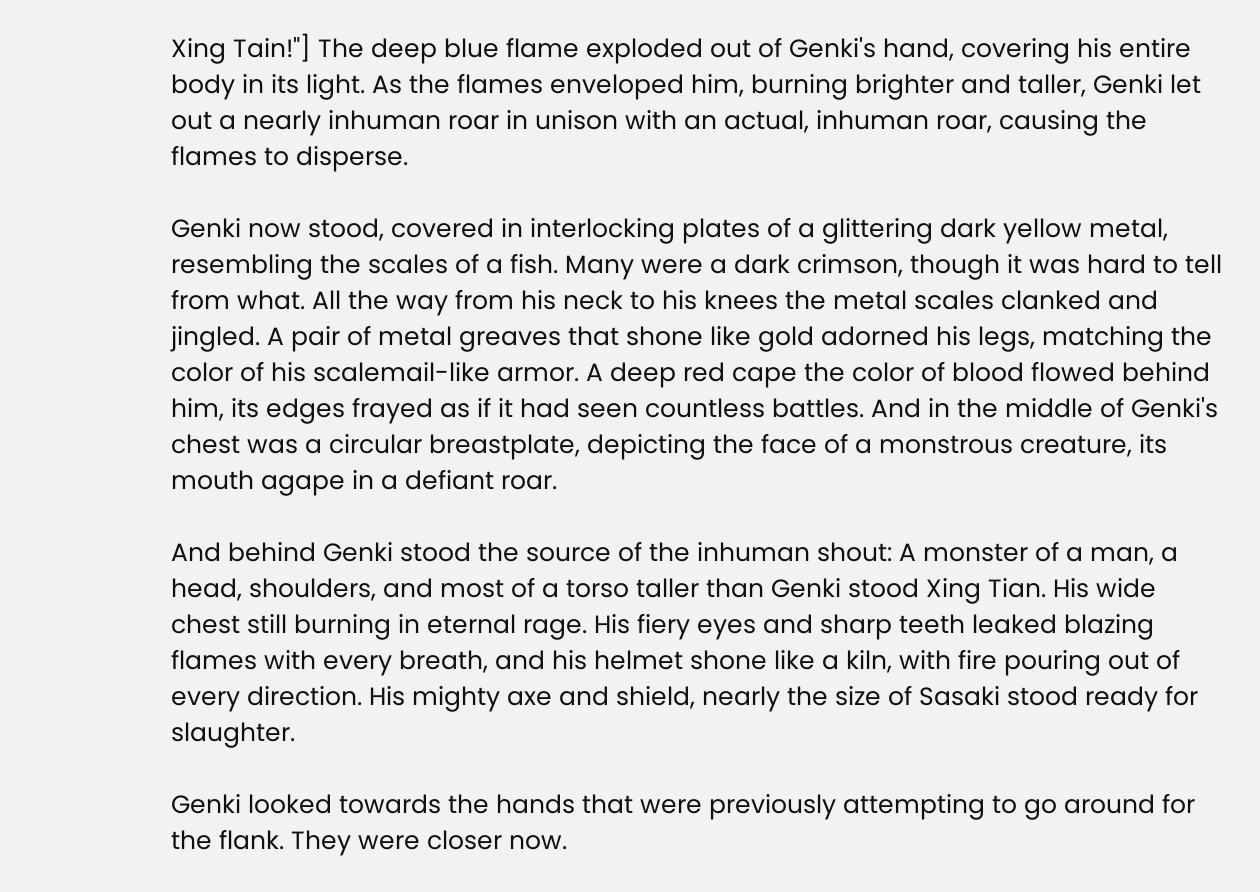Xing Tain!"] The deep blue flame exploded out of Genki's hand, covering his entire body in its light. As the flames enveloped him, burning brighter and taller, Genki let out a nearly inhuman roar in unison with an actual, inhuman roar, causing the flames to disperse.

Genki now stood, covered in interlocking plates of a glittering dark yellow metal, resembling the scales of a fish. Many were a dark crimson, though it was hard to tell from what. All the way from his neck to his knees the metal scales clanked and jingled. A pair of metal greaves that shone like gold adorned his legs, matching the color of his scalemail-like armor. A deep red cape the color of blood flowed behind him, its edges frayed as if it had seen countless battles. And in the middle of Genki's chest was a circular breastplate, depicting the face of a monstrous creature, its mouth agape in a defiant roar.

And behind Genki stood the source of the inhuman shout: A monster of a man, a head, shoulders, and most of a torso taller than Genki stood Xing Tian. His wide chest still burning in eternal rage. His fiery eyes and sharp teeth leaked blazing flames with every breath, and his helmet shone like a kiln, with fire pouring out of every direction. His mighty axe and shield, nearly the size of Sasaki stood ready for slaughter.

Genki looked towards the hands that were previously attempting to go around for the flank. They were closer now.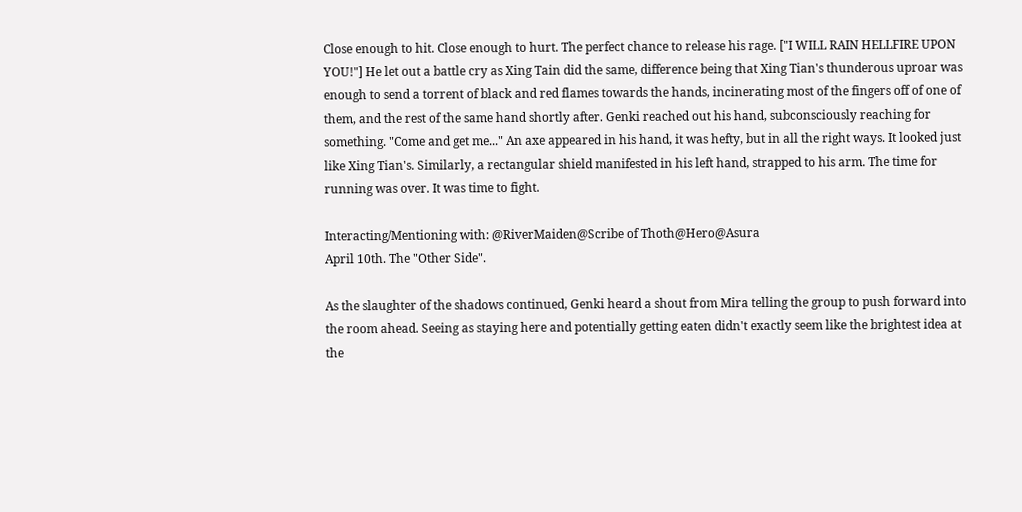Close enough to hit. Close enough to hurt. The perfect chance to release his rage. ["I WILL RAIN HELLFIRE UPON YOU!"] He let out a battle cry as Xing Tain did the same, difference being that Xing Tian's thunderous uproar was enough to send a torrent of black and red flames towards the hands, incinerating most of the fingers off of one of them, and the rest of the same hand shortly after. Genki reached out his hand, subconsciously reaching for something. "Come and get me..." An axe appeared in his hand, it was hefty, but in all the right ways. It looked just like Xing Tian's. Similarly, a rectangular shield manifested in his left hand, strapped to his arm. The time for running was over. It was time to fight.

Interacting/Mentioning with: @RiverMaiden@Scribe of Thoth@Hero@Asura
April 10th. The "Other Side".

As the slaughter of the shadows continued, Genki heard a shout from Mira telling the group to push forward into the room ahead. Seeing as staying here and potentially getting eaten didn't exactly seem like the brightest idea at the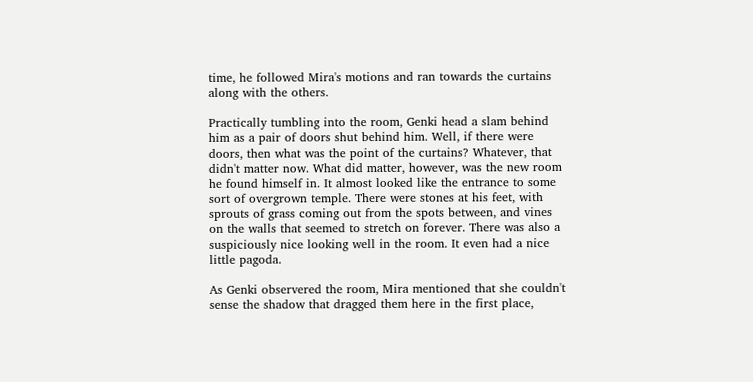time, he followed Mira's motions and ran towards the curtains along with the others.

Practically tumbling into the room, Genki head a slam behind him as a pair of doors shut behind him. Well, if there were doors, then what was the point of the curtains? Whatever, that didn't matter now. What did matter, however, was the new room he found himself in. It almost looked like the entrance to some sort of overgrown temple. There were stones at his feet, with sprouts of grass coming out from the spots between, and vines on the walls that seemed to stretch on forever. There was also a suspiciously nice looking well in the room. It even had a nice little pagoda.

As Genki observered the room, Mira mentioned that she couldn't sense the shadow that dragged them here in the first place,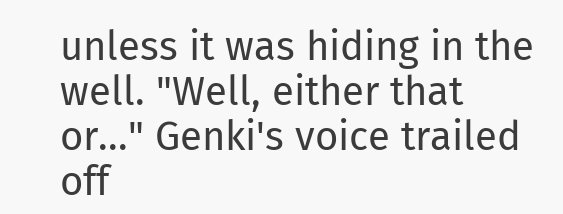unless it was hiding in the well. "Well, either that or..." Genki's voice trailed off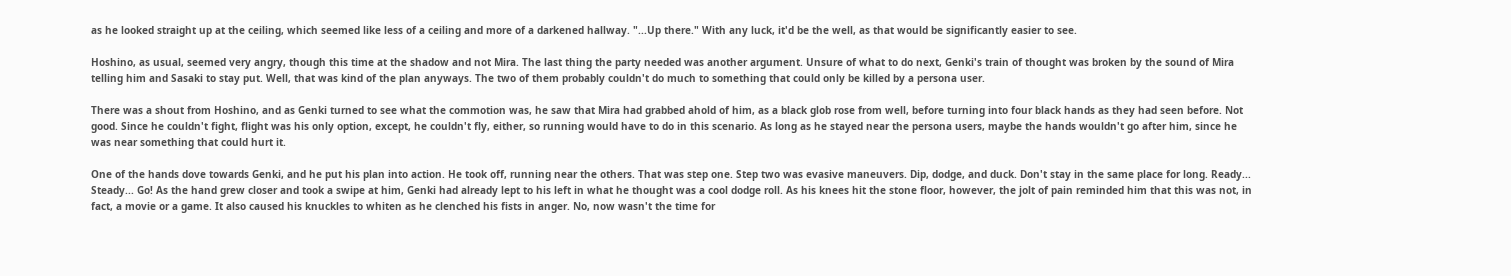as he looked straight up at the ceiling, which seemed like less of a ceiling and more of a darkened hallway. "...Up there." With any luck, it'd be the well, as that would be significantly easier to see.

Hoshino, as usual, seemed very angry, though this time at the shadow and not Mira. The last thing the party needed was another argument. Unsure of what to do next, Genki's train of thought was broken by the sound of Mira telling him and Sasaki to stay put. Well, that was kind of the plan anyways. The two of them probably couldn't do much to something that could only be killed by a persona user.

There was a shout from Hoshino, and as Genki turned to see what the commotion was, he saw that Mira had grabbed ahold of him, as a black glob rose from well, before turning into four black hands as they had seen before. Not good. Since he couldn't fight, flight was his only option, except, he couldn't fly, either, so running would have to do in this scenario. As long as he stayed near the persona users, maybe the hands wouldn't go after him, since he was near something that could hurt it.

One of the hands dove towards Genki, and he put his plan into action. He took off, running near the others. That was step one. Step two was evasive maneuvers. Dip, dodge, and duck. Don't stay in the same place for long. Ready... Steady... Go! As the hand grew closer and took a swipe at him, Genki had already lept to his left in what he thought was a cool dodge roll. As his knees hit the stone floor, however, the jolt of pain reminded him that this was not, in fact, a movie or a game. It also caused his knuckles to whiten as he clenched his fists in anger. No, now wasn't the time for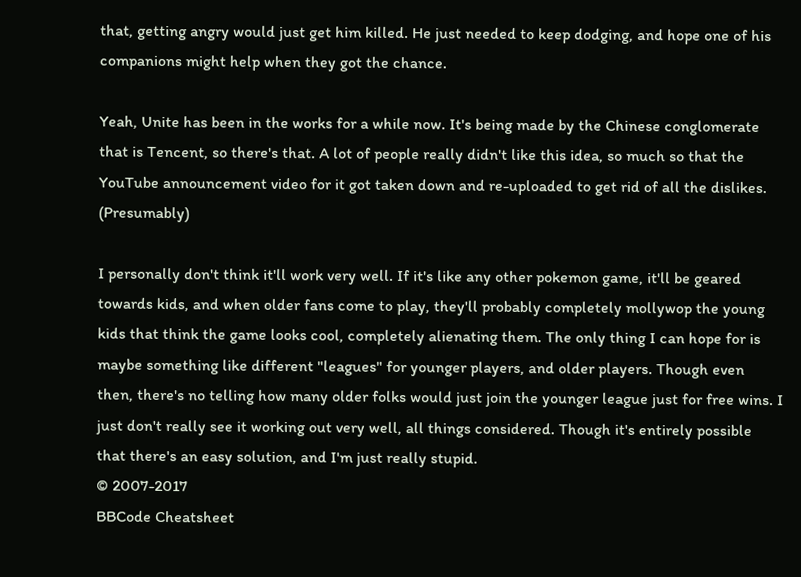that, getting angry would just get him killed. He just needed to keep dodging, and hope one of his companions might help when they got the chance.

Yeah, Unite has been in the works for a while now. It's being made by the Chinese conglomerate that is Tencent, so there's that. A lot of people really didn't like this idea, so much so that the YouTube announcement video for it got taken down and re-uploaded to get rid of all the dislikes. (Presumably)

I personally don't think it'll work very well. If it's like any other pokemon game, it'll be geared towards kids, and when older fans come to play, they'll probably completely mollywop the young kids that think the game looks cool, completely alienating them. The only thing I can hope for is maybe something like different "leagues" for younger players, and older players. Though even then, there's no telling how many older folks would just join the younger league just for free wins. I just don't really see it working out very well, all things considered. Though it's entirely possible that there's an easy solution, and I'm just really stupid.
© 2007-2017
BBCode Cheatsheet